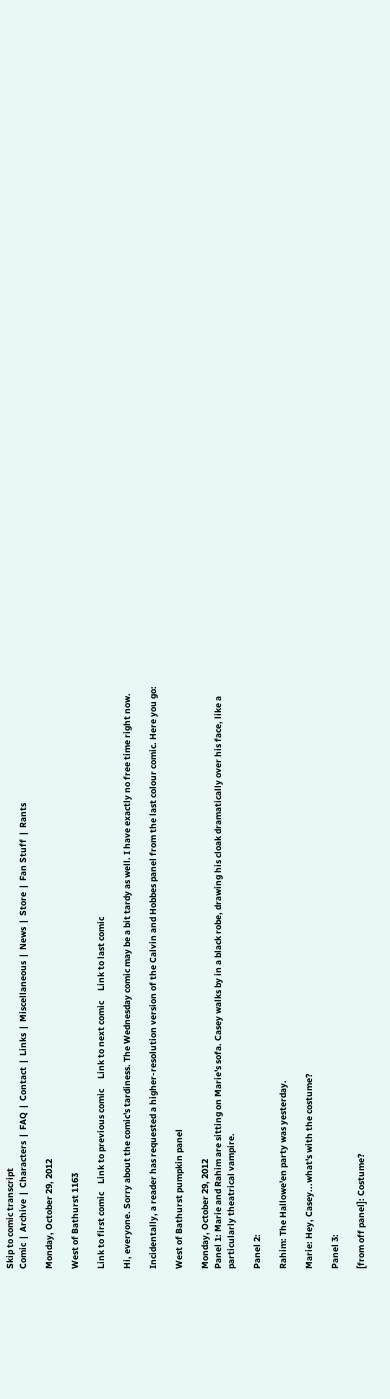Skip to comic transcript
Comic  |  Archive  |  Characters  |  FAQ  |  Contact  |  Links  |  Miscellaneous  |  News  |  Store  |  Fan Stuff  |  Rants

Monday, October 29, 2012

West of Bathurst 1163

Link to first comic    Link to previous comic     Link to next comic     Link to last comic

Hi, everyone. Sorry about the comic's tardiness. The Wednesday comic may be a bit tardy as well. I have exactly no free time right now.

Incidentally, a reader has requested a higher-resolution version of the Calvin and Hobbes panel from the last colour comic. Here you go:

West of Bathurst pumpkin panel

Monday, October 29, 2012
Panel 1: Marie and Rahim are sitting on Marie's sofa. Casey walks by in a black robe, drawing his cloak dramatically over his face, like a particularly theatrical vampire.

Panel 2:

Rahim: The Hallowe'en party was yesterday.

Marie: Hey, Casey...what's with the costume?

Panel 3:

[from off panel]: Costume?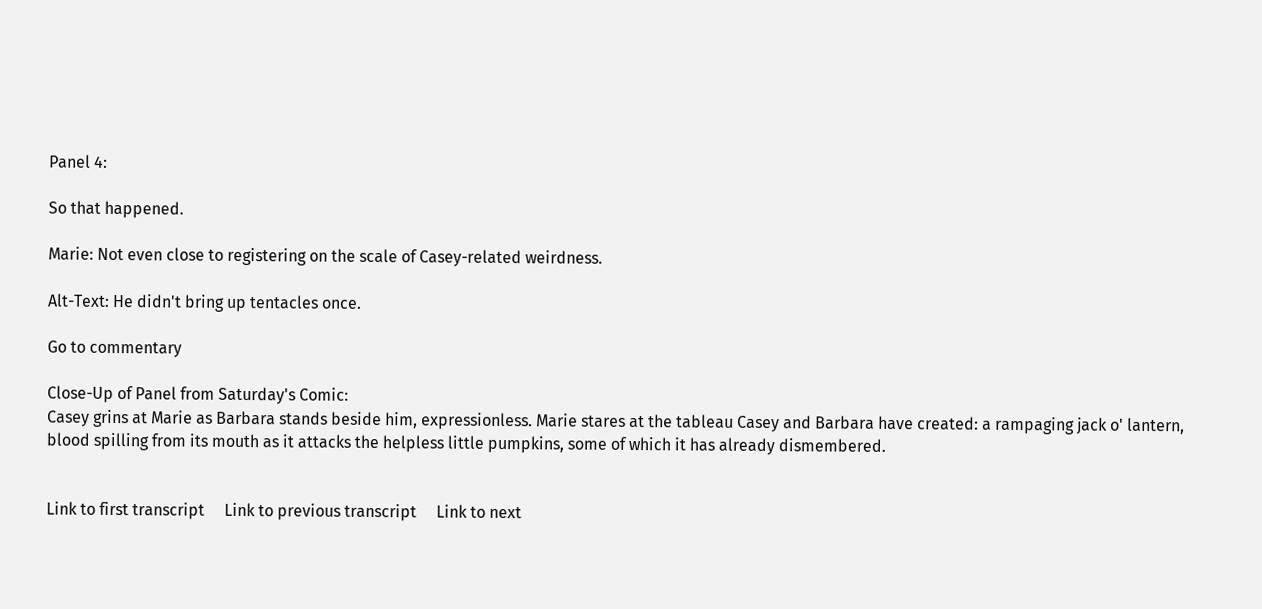Panel 4:

So that happened.

Marie: Not even close to registering on the scale of Casey-related weirdness.

Alt-Text: He didn't bring up tentacles once.

Go to commentary

Close-Up of Panel from Saturday's Comic:
Casey grins at Marie as Barbara stands beside him, expressionless. Marie stares at the tableau Casey and Barbara have created: a rampaging jack o' lantern, blood spilling from its mouth as it attacks the helpless little pumpkins, some of which it has already dismembered.


Link to first transcript     Link to previous transcript     Link to next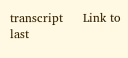transcript     Link to last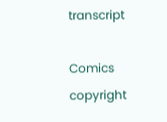transcript

Comics copyright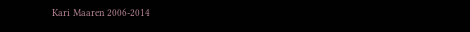Kari Maaren 2006-2014